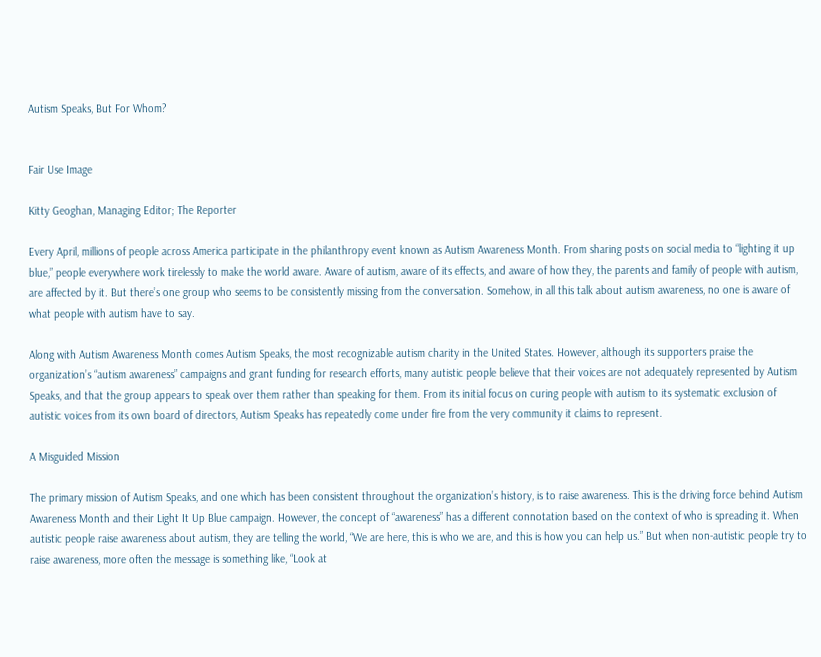Autism Speaks, But For Whom?


Fair Use Image

Kitty Geoghan, Managing Editor; The Reporter

Every April, millions of people across America participate in the philanthropy event known as Autism Awareness Month. From sharing posts on social media to “lighting it up blue,” people everywhere work tirelessly to make the world aware. Aware of autism, aware of its effects, and aware of how they, the parents and family of people with autism, are affected by it. But there’s one group who seems to be consistently missing from the conversation. Somehow, in all this talk about autism awareness, no one is aware of what people with autism have to say.

Along with Autism Awareness Month comes Autism Speaks, the most recognizable autism charity in the United States. However, although its supporters praise the organization’s “autism awareness” campaigns and grant funding for research efforts, many autistic people believe that their voices are not adequately represented by Autism Speaks, and that the group appears to speak over them rather than speaking for them. From its initial focus on curing people with autism to its systematic exclusion of autistic voices from its own board of directors, Autism Speaks has repeatedly come under fire from the very community it claims to represent.

A Misguided Mission

The primary mission of Autism Speaks, and one which has been consistent throughout the organization’s history, is to raise awareness. This is the driving force behind Autism Awareness Month and their Light It Up Blue campaign. However, the concept of “awareness” has a different connotation based on the context of who is spreading it. When autistic people raise awareness about autism, they are telling the world, “We are here, this is who we are, and this is how you can help us.” But when non-autistic people try to raise awareness, more often the message is something like, “Look at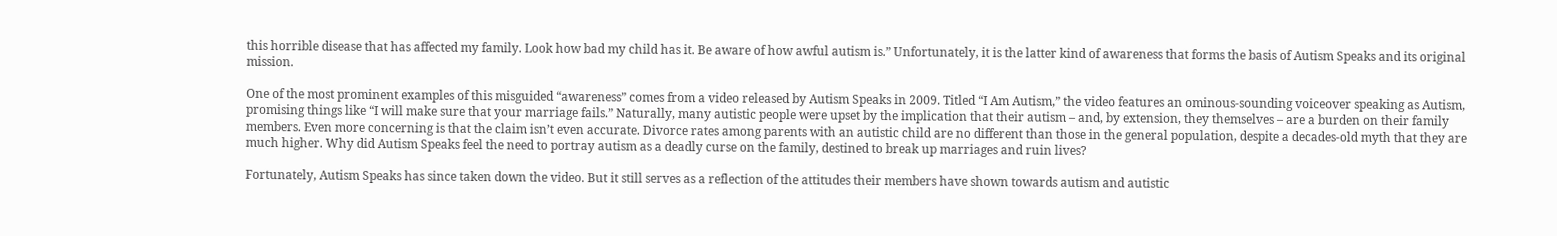this horrible disease that has affected my family. Look how bad my child has it. Be aware of how awful autism is.” Unfortunately, it is the latter kind of awareness that forms the basis of Autism Speaks and its original mission.

One of the most prominent examples of this misguided “awareness” comes from a video released by Autism Speaks in 2009. Titled “I Am Autism,” the video features an ominous-sounding voiceover speaking as Autism, promising things like “I will make sure that your marriage fails.” Naturally, many autistic people were upset by the implication that their autism – and, by extension, they themselves – are a burden on their family members. Even more concerning is that the claim isn’t even accurate. Divorce rates among parents with an autistic child are no different than those in the general population, despite a decades-old myth that they are much higher. Why did Autism Speaks feel the need to portray autism as a deadly curse on the family, destined to break up marriages and ruin lives?

Fortunately, Autism Speaks has since taken down the video. But it still serves as a reflection of the attitudes their members have shown towards autism and autistic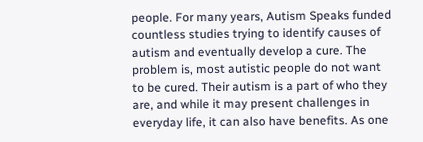people. For many years, Autism Speaks funded countless studies trying to identify causes of autism and eventually develop a cure. The problem is, most autistic people do not want to be cured. Their autism is a part of who they are, and while it may present challenges in everyday life, it can also have benefits. As one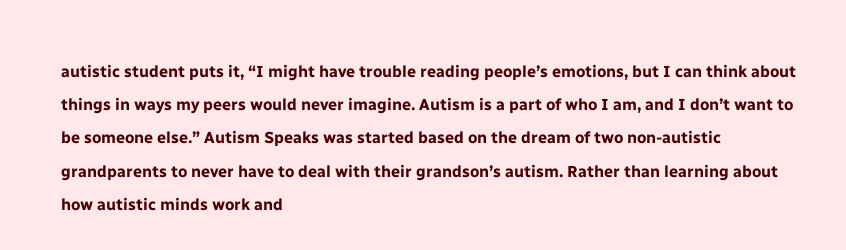autistic student puts it, “I might have trouble reading people’s emotions, but I can think about things in ways my peers would never imagine. Autism is a part of who I am, and I don’t want to be someone else.” Autism Speaks was started based on the dream of two non-autistic grandparents to never have to deal with their grandson’s autism. Rather than learning about how autistic minds work and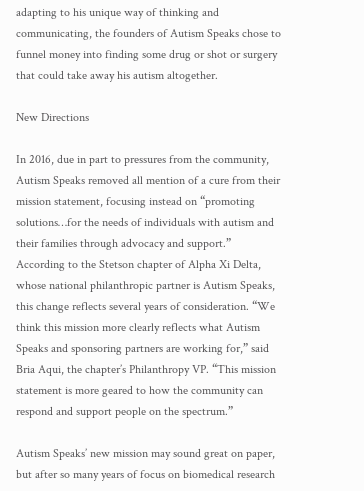adapting to his unique way of thinking and communicating, the founders of Autism Speaks chose to funnel money into finding some drug or shot or surgery that could take away his autism altogether.

New Directions

In 2016, due in part to pressures from the community, Autism Speaks removed all mention of a cure from their mission statement, focusing instead on “promoting solutions…for the needs of individuals with autism and their families through advocacy and support.” According to the Stetson chapter of Alpha Xi Delta, whose national philanthropic partner is Autism Speaks, this change reflects several years of consideration. “We think this mission more clearly reflects what Autism Speaks and sponsoring partners are working for,” said Bria Aqui, the chapter’s Philanthropy VP. “This mission statement is more geared to how the community can respond and support people on the spectrum.”

Autism Speaks’ new mission may sound great on paper, but after so many years of focus on biomedical research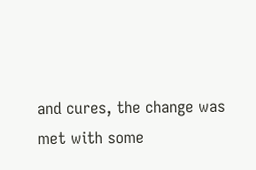and cures, the change was met with some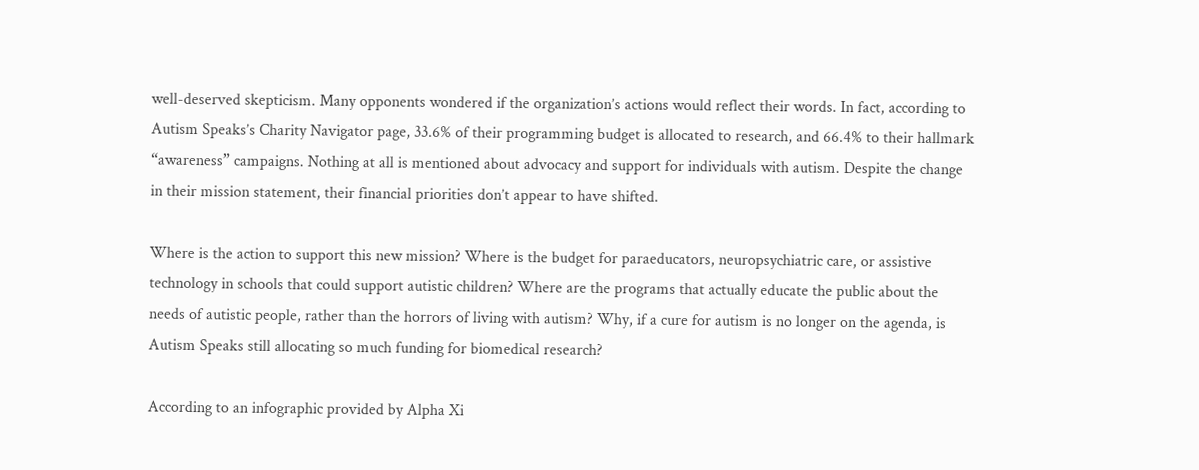well-deserved skepticism. Many opponents wondered if the organization’s actions would reflect their words. In fact, according to Autism Speaks’s Charity Navigator page, 33.6% of their programming budget is allocated to research, and 66.4% to their hallmark “awareness” campaigns. Nothing at all is mentioned about advocacy and support for individuals with autism. Despite the change in their mission statement, their financial priorities don’t appear to have shifted.

Where is the action to support this new mission? Where is the budget for paraeducators, neuropsychiatric care, or assistive technology in schools that could support autistic children? Where are the programs that actually educate the public about the needs of autistic people, rather than the horrors of living with autism? Why, if a cure for autism is no longer on the agenda, is Autism Speaks still allocating so much funding for biomedical research?

According to an infographic provided by Alpha Xi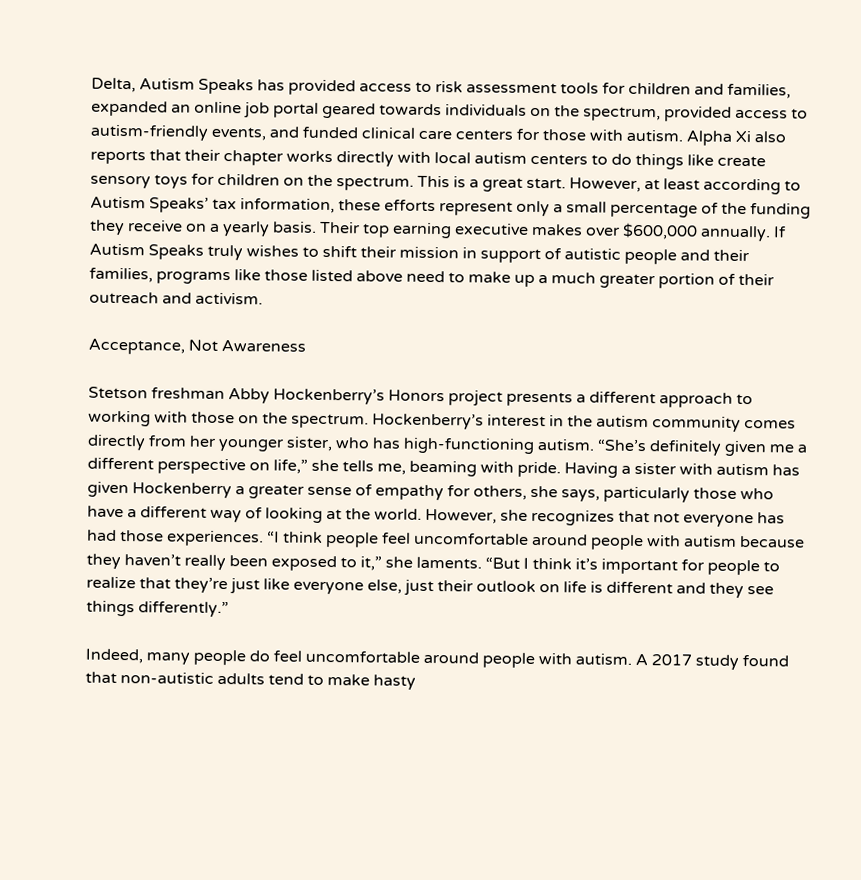Delta, Autism Speaks has provided access to risk assessment tools for children and families, expanded an online job portal geared towards individuals on the spectrum, provided access to autism-friendly events, and funded clinical care centers for those with autism. Alpha Xi also reports that their chapter works directly with local autism centers to do things like create sensory toys for children on the spectrum. This is a great start. However, at least according to Autism Speaks’ tax information, these efforts represent only a small percentage of the funding they receive on a yearly basis. Their top earning executive makes over $600,000 annually. If Autism Speaks truly wishes to shift their mission in support of autistic people and their families, programs like those listed above need to make up a much greater portion of their outreach and activism.

Acceptance, Not Awareness

Stetson freshman Abby Hockenberry’s Honors project presents a different approach to working with those on the spectrum. Hockenberry’s interest in the autism community comes directly from her younger sister, who has high-functioning autism. “She’s definitely given me a different perspective on life,” she tells me, beaming with pride. Having a sister with autism has given Hockenberry a greater sense of empathy for others, she says, particularly those who have a different way of looking at the world. However, she recognizes that not everyone has had those experiences. “I think people feel uncomfortable around people with autism because they haven’t really been exposed to it,” she laments. “But I think it’s important for people to realize that they’re just like everyone else, just their outlook on life is different and they see things differently.”

Indeed, many people do feel uncomfortable around people with autism. A 2017 study found that non-autistic adults tend to make hasty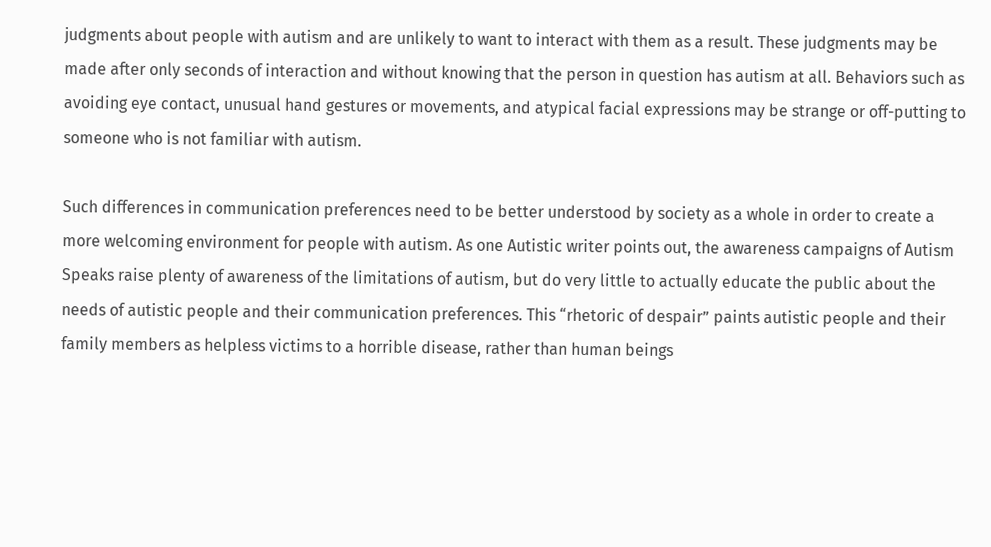judgments about people with autism and are unlikely to want to interact with them as a result. These judgments may be made after only seconds of interaction and without knowing that the person in question has autism at all. Behaviors such as avoiding eye contact, unusual hand gestures or movements, and atypical facial expressions may be strange or off-putting to someone who is not familiar with autism.

Such differences in communication preferences need to be better understood by society as a whole in order to create a more welcoming environment for people with autism. As one Autistic writer points out, the awareness campaigns of Autism Speaks raise plenty of awareness of the limitations of autism, but do very little to actually educate the public about the needs of autistic people and their communication preferences. This “rhetoric of despair” paints autistic people and their family members as helpless victims to a horrible disease, rather than human beings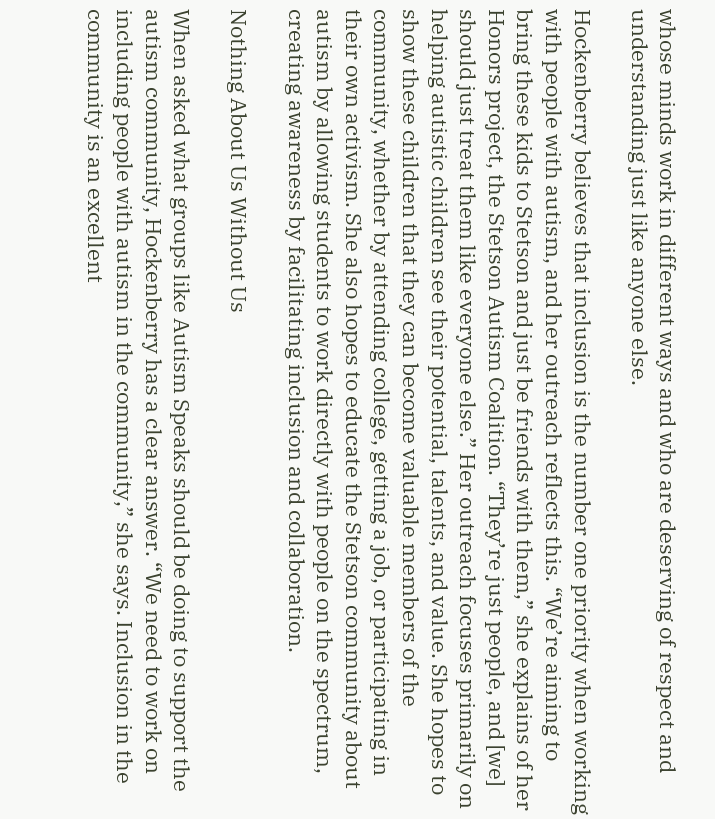whose minds work in different ways and who are deserving of respect and understanding just like anyone else.

Hockenberry believes that inclusion is the number one priority when working with people with autism, and her outreach reflects this. “We’re aiming to bring these kids to Stetson and just be friends with them,” she explains of her Honors project, the Stetson Autism Coalition. “They’re just people, and [we] should just treat them like everyone else.” Her outreach focuses primarily on helping autistic children see their potential, talents, and value. She hopes to show these children that they can become valuable members of the community, whether by attending college, getting a job, or participating in their own activism. She also hopes to educate the Stetson community about autism by allowing students to work directly with people on the spectrum, creating awareness by facilitating inclusion and collaboration.

Nothing About Us Without Us

When asked what groups like Autism Speaks should be doing to support the autism community, Hockenberry has a clear answer. “We need to work on including people with autism in the community,” she says. Inclusion in the community is an excellent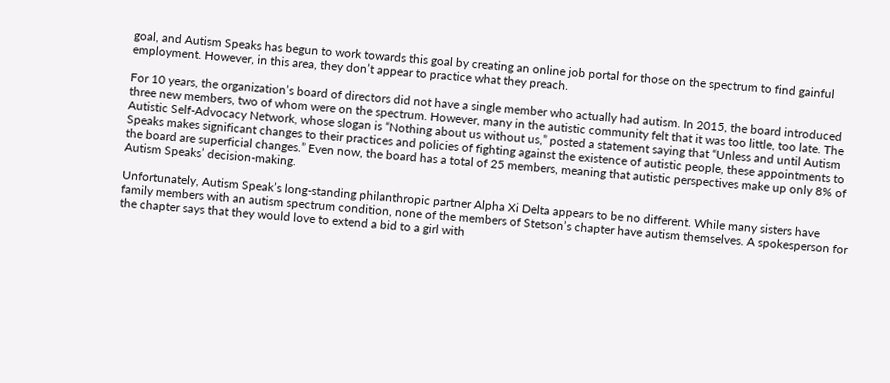goal, and Autism Speaks has begun to work towards this goal by creating an online job portal for those on the spectrum to find gainful employment. However, in this area, they don’t appear to practice what they preach.

For 10 years, the organization’s board of directors did not have a single member who actually had autism. In 2015, the board introduced three new members, two of whom were on the spectrum. However, many in the autistic community felt that it was too little, too late. The Autistic Self-Advocacy Network, whose slogan is “Nothing about us without us,” posted a statement saying that “Unless and until Autism Speaks makes significant changes to their practices and policies of fighting against the existence of autistic people, these appointments to the board are superficial changes.” Even now, the board has a total of 25 members, meaning that autistic perspectives make up only 8% of Autism Speaks’ decision-making.

Unfortunately, Autism Speak’s long-standing philanthropic partner Alpha Xi Delta appears to be no different. While many sisters have family members with an autism spectrum condition, none of the members of Stetson’s chapter have autism themselves. A spokesperson for the chapter says that they would love to extend a bid to a girl with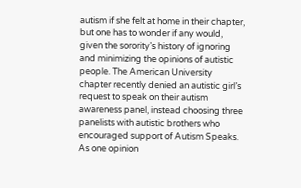autism if she felt at home in their chapter, but one has to wonder if any would, given the sorority’s history of ignoring and minimizing the opinions of autistic people. The American University chapter recently denied an autistic girl’s request to speak on their autism awareness panel, instead choosing three panelists with autistic brothers who encouraged support of Autism Speaks. As one opinion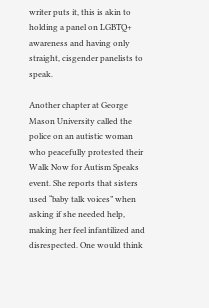writer puts it, this is akin to holding a panel on LGBTQ+ awareness and having only straight, cisgender panelists to speak.

Another chapter at George Mason University called the police on an autistic woman who peacefully protested their Walk Now for Autism Speaks event. She reports that sisters used “baby talk voices” when asking if she needed help, making her feel infantilized and disrespected. One would think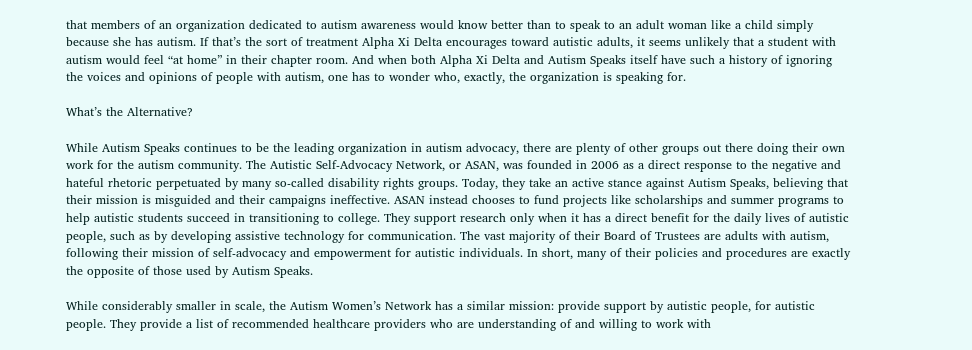that members of an organization dedicated to autism awareness would know better than to speak to an adult woman like a child simply because she has autism. If that’s the sort of treatment Alpha Xi Delta encourages toward autistic adults, it seems unlikely that a student with autism would feel “at home” in their chapter room. And when both Alpha Xi Delta and Autism Speaks itself have such a history of ignoring the voices and opinions of people with autism, one has to wonder who, exactly, the organization is speaking for.

What’s the Alternative?

While Autism Speaks continues to be the leading organization in autism advocacy, there are plenty of other groups out there doing their own work for the autism community. The Autistic Self-Advocacy Network, or ASAN, was founded in 2006 as a direct response to the negative and hateful rhetoric perpetuated by many so-called disability rights groups. Today, they take an active stance against Autism Speaks, believing that their mission is misguided and their campaigns ineffective. ASAN instead chooses to fund projects like scholarships and summer programs to help autistic students succeed in transitioning to college. They support research only when it has a direct benefit for the daily lives of autistic people, such as by developing assistive technology for communication. The vast majority of their Board of Trustees are adults with autism, following their mission of self-advocacy and empowerment for autistic individuals. In short, many of their policies and procedures are exactly the opposite of those used by Autism Speaks.

While considerably smaller in scale, the Autism Women’s Network has a similar mission: provide support by autistic people, for autistic people. They provide a list of recommended healthcare providers who are understanding of and willing to work with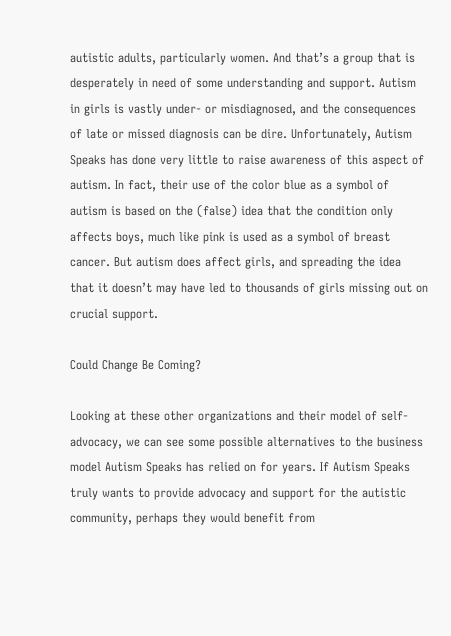autistic adults, particularly women. And that’s a group that is desperately in need of some understanding and support. Autism in girls is vastly under- or misdiagnosed, and the consequences of late or missed diagnosis can be dire. Unfortunately, Autism Speaks has done very little to raise awareness of this aspect of autism. In fact, their use of the color blue as a symbol of autism is based on the (false) idea that the condition only affects boys, much like pink is used as a symbol of breast cancer. But autism does affect girls, and spreading the idea that it doesn’t may have led to thousands of girls missing out on crucial support.

Could Change Be Coming?

Looking at these other organizations and their model of self-advocacy, we can see some possible alternatives to the business model Autism Speaks has relied on for years. If Autism Speaks truly wants to provide advocacy and support for the autistic community, perhaps they would benefit from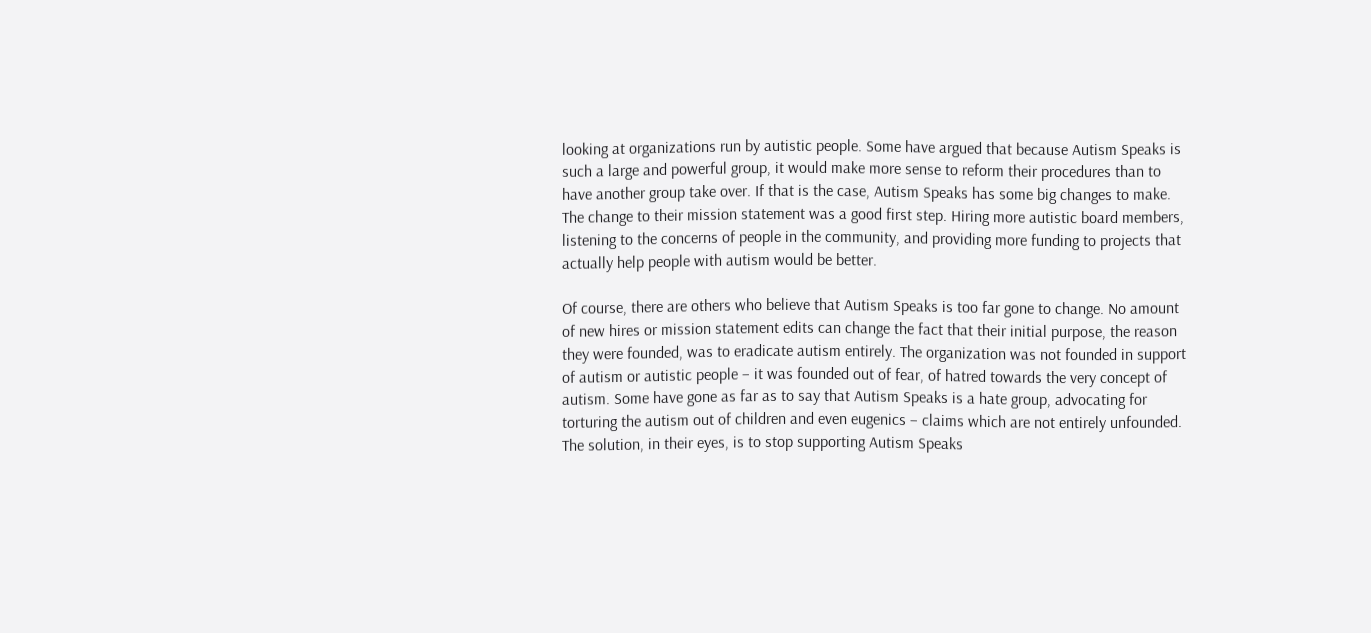looking at organizations run by autistic people. Some have argued that because Autism Speaks is such a large and powerful group, it would make more sense to reform their procedures than to have another group take over. If that is the case, Autism Speaks has some big changes to make. The change to their mission statement was a good first step. Hiring more autistic board members, listening to the concerns of people in the community, and providing more funding to projects that actually help people with autism would be better.

Of course, there are others who believe that Autism Speaks is too far gone to change. No amount of new hires or mission statement edits can change the fact that their initial purpose, the reason they were founded, was to eradicate autism entirely. The organization was not founded in support of autism or autistic people – it was founded out of fear, of hatred towards the very concept of autism. Some have gone as far as to say that Autism Speaks is a hate group, advocating for torturing the autism out of children and even eugenics – claims which are not entirely unfounded. The solution, in their eyes, is to stop supporting Autism Speaks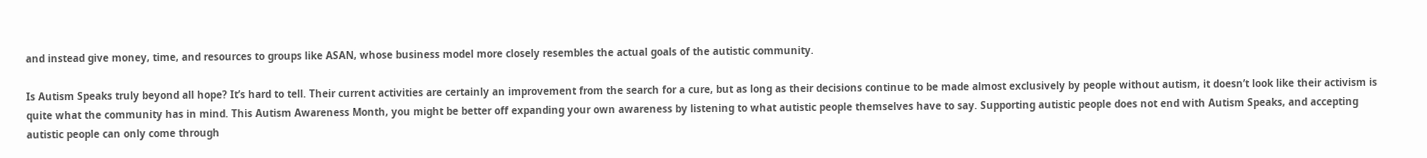and instead give money, time, and resources to groups like ASAN, whose business model more closely resembles the actual goals of the autistic community.

Is Autism Speaks truly beyond all hope? It’s hard to tell. Their current activities are certainly an improvement from the search for a cure, but as long as their decisions continue to be made almost exclusively by people without autism, it doesn’t look like their activism is quite what the community has in mind. This Autism Awareness Month, you might be better off expanding your own awareness by listening to what autistic people themselves have to say. Supporting autistic people does not end with Autism Speaks, and accepting autistic people can only come through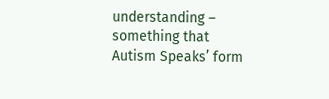understanding – something that Autism Speaks’ form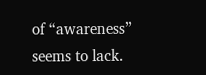of “awareness” seems to lack.